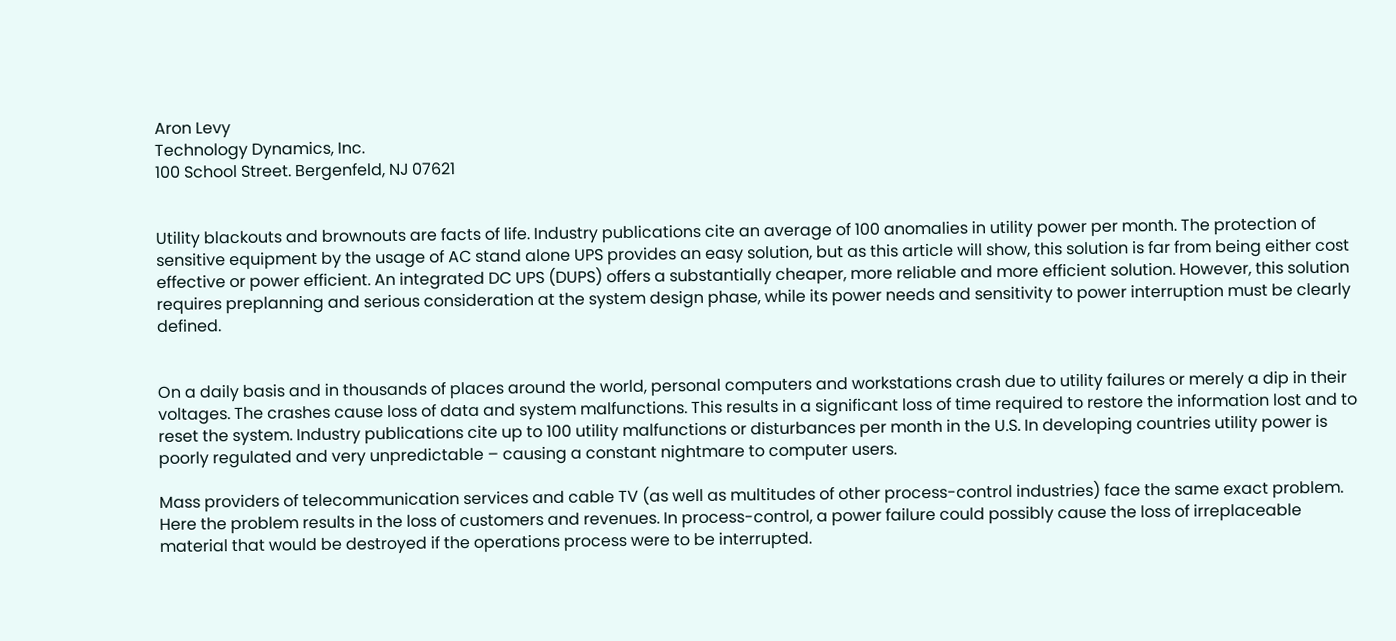Aron Levy
Technology Dynamics, Inc.
100 School Street. Bergenfeld, NJ 07621


Utility blackouts and brownouts are facts of life. Industry publications cite an average of 100 anomalies in utility power per month. The protection of sensitive equipment by the usage of AC stand alone UPS provides an easy solution, but as this article will show, this solution is far from being either cost effective or power efficient. An integrated DC UPS (DUPS) offers a substantially cheaper, more reliable and more efficient solution. However, this solution requires preplanning and serious consideration at the system design phase, while its power needs and sensitivity to power interruption must be clearly defined.


On a daily basis and in thousands of places around the world, personal computers and workstations crash due to utility failures or merely a dip in their voltages. The crashes cause loss of data and system malfunctions. This results in a significant loss of time required to restore the information lost and to reset the system. Industry publications cite up to 100 utility malfunctions or disturbances per month in the U.S. In developing countries utility power is poorly regulated and very unpredictable – causing a constant nightmare to computer users.

Mass providers of telecommunication services and cable TV (as well as multitudes of other process-control industries) face the same exact problem. Here the problem results in the loss of customers and revenues. In process-control, a power failure could possibly cause the loss of irreplaceable material that would be destroyed if the operations process were to be interrupted.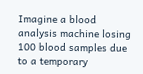Imagine a blood analysis machine losing 100 blood samples due to a temporary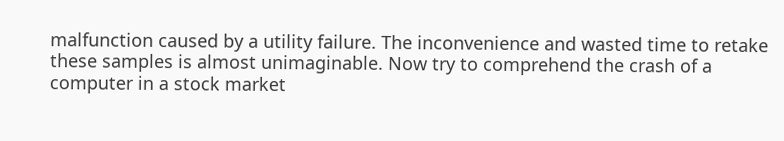malfunction caused by a utility failure. The inconvenience and wasted time to retake these samples is almost unimaginable. Now try to comprehend the crash of a computer in a stock market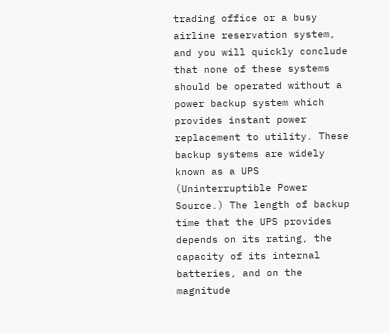trading office or a busy airline reservation system, and you will quickly conclude that none of these systems should be operated without a power backup system which provides instant power replacement to utility. These backup systems are widely known as a UPS (Uninterruptible Power Source.) The length of backup time that the UPS provides depends on its rating, the capacity of its internal batteries, and on the magnitude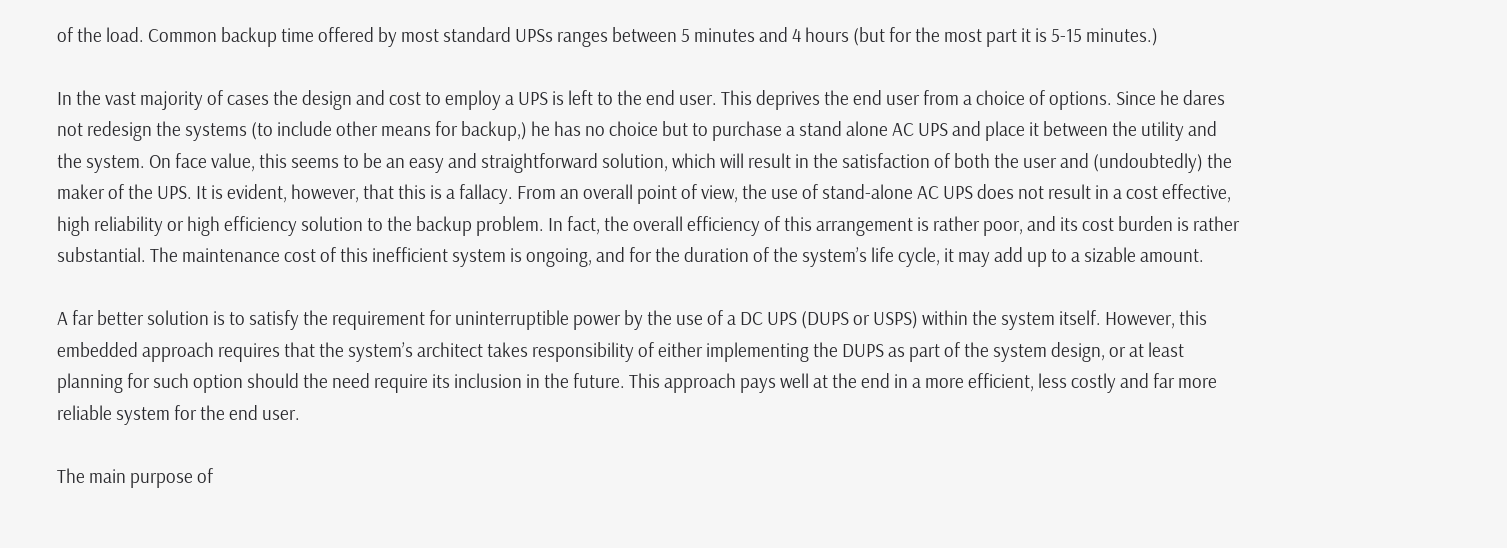of the load. Common backup time offered by most standard UPSs ranges between 5 minutes and 4 hours (but for the most part it is 5-15 minutes.)

In the vast majority of cases the design and cost to employ a UPS is left to the end user. This deprives the end user from a choice of options. Since he dares not redesign the systems (to include other means for backup,) he has no choice but to purchase a stand alone AC UPS and place it between the utility and the system. On face value, this seems to be an easy and straightforward solution, which will result in the satisfaction of both the user and (undoubtedly) the maker of the UPS. It is evident, however, that this is a fallacy. From an overall point of view, the use of stand-alone AC UPS does not result in a cost effective, high reliability or high efficiency solution to the backup problem. In fact, the overall efficiency of this arrangement is rather poor, and its cost burden is rather substantial. The maintenance cost of this inefficient system is ongoing, and for the duration of the system’s life cycle, it may add up to a sizable amount.

A far better solution is to satisfy the requirement for uninterruptible power by the use of a DC UPS (DUPS or USPS) within the system itself. However, this embedded approach requires that the system’s architect takes responsibility of either implementing the DUPS as part of the system design, or at least planning for such option should the need require its inclusion in the future. This approach pays well at the end in a more efficient, less costly and far more reliable system for the end user.

The main purpose of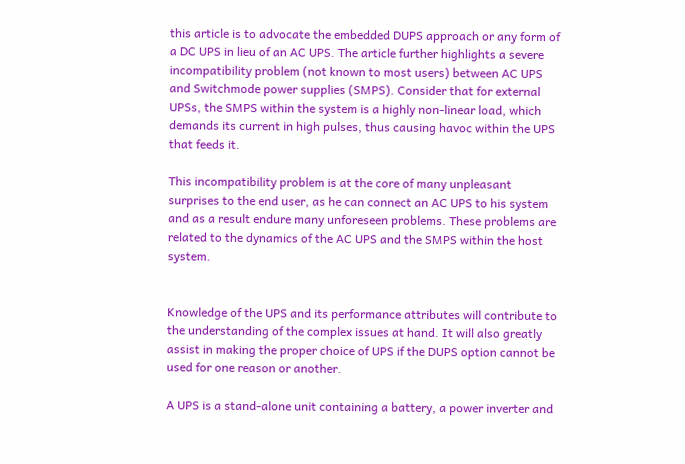this article is to advocate the embedded DUPS approach or any form of a DC UPS in lieu of an AC UPS. The article further highlights a severe incompatibility problem (not known to most users) between AC UPS and Switchmode power supplies (SMPS). Consider that for external UPSs, the SMPS within the system is a highly non-linear load, which demands its current in high pulses, thus causing havoc within the UPS that feeds it.

This incompatibility problem is at the core of many unpleasant surprises to the end user, as he can connect an AC UPS to his system and as a result endure many unforeseen problems. These problems are related to the dynamics of the AC UPS and the SMPS within the host system.


Knowledge of the UPS and its performance attributes will contribute to the understanding of the complex issues at hand. It will also greatly assist in making the proper choice of UPS if the DUPS option cannot be used for one reason or another.

A UPS is a stand-alone unit containing a battery, a power inverter and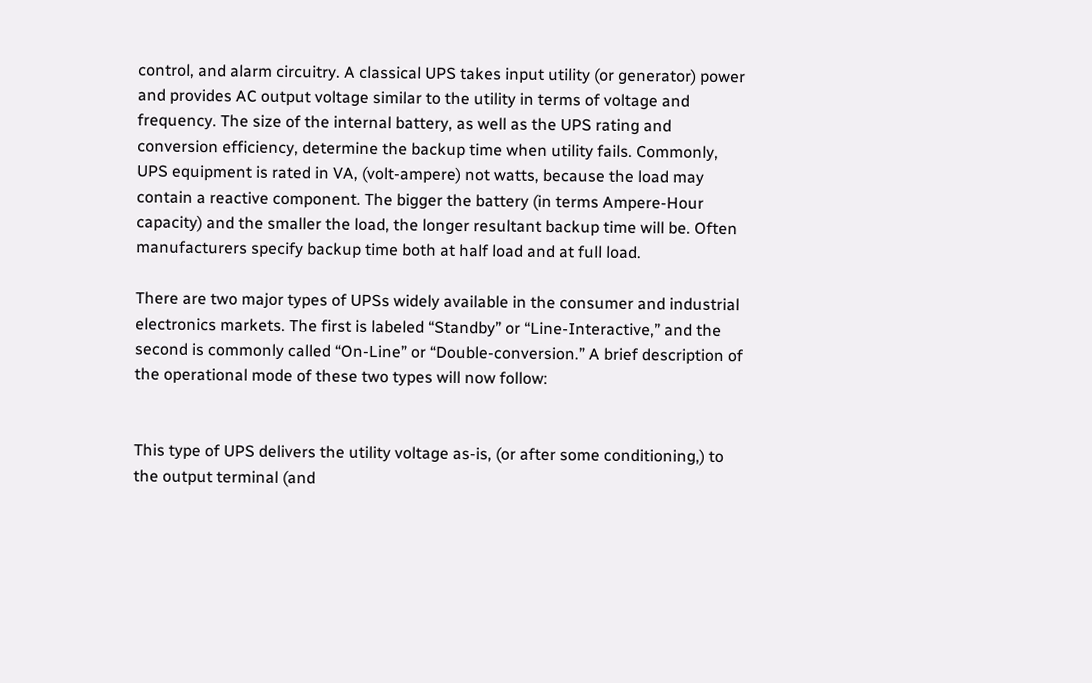control, and alarm circuitry. A classical UPS takes input utility (or generator) power and provides AC output voltage similar to the utility in terms of voltage and frequency. The size of the internal battery, as well as the UPS rating and conversion efficiency, determine the backup time when utility fails. Commonly, UPS equipment is rated in VA, (volt-ampere) not watts, because the load may contain a reactive component. The bigger the battery (in terms Ampere-Hour capacity) and the smaller the load, the longer resultant backup time will be. Often manufacturers specify backup time both at half load and at full load.

There are two major types of UPSs widely available in the consumer and industrial electronics markets. The first is labeled “Standby” or “Line-Interactive,” and the second is commonly called “On-Line” or “Double-conversion.” A brief description of the operational mode of these two types will now follow:


This type of UPS delivers the utility voltage as-is, (or after some conditioning,) to the output terminal (and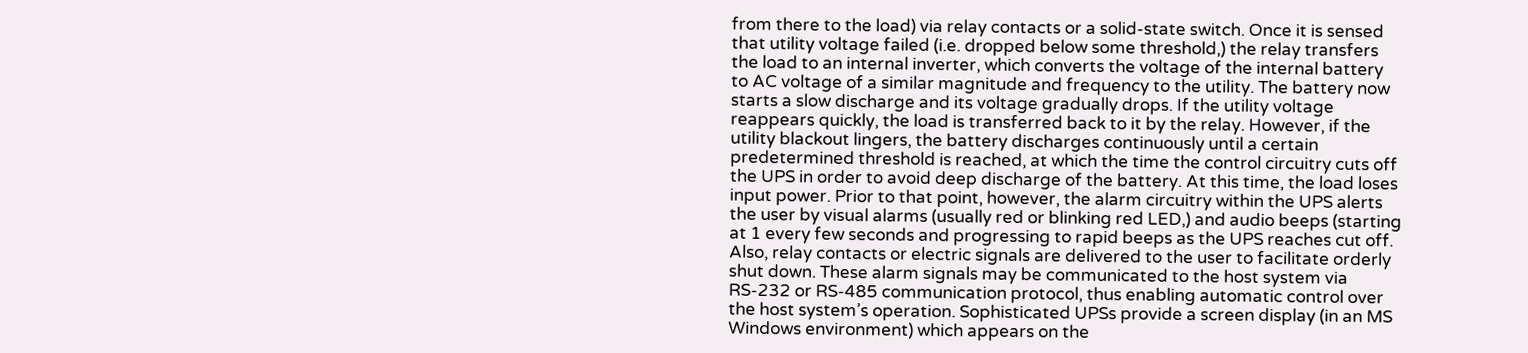from there to the load) via relay contacts or a solid-state switch. Once it is sensed that utility voltage failed (i.e. dropped below some threshold,) the relay transfers the load to an internal inverter, which converts the voltage of the internal battery to AC voltage of a similar magnitude and frequency to the utility. The battery now starts a slow discharge and its voltage gradually drops. If the utility voltage reappears quickly, the load is transferred back to it by the relay. However, if the utility blackout lingers, the battery discharges continuously until a certain predetermined threshold is reached, at which the time the control circuitry cuts off the UPS in order to avoid deep discharge of the battery. At this time, the load loses input power. Prior to that point, however, the alarm circuitry within the UPS alerts the user by visual alarms (usually red or blinking red LED,) and audio beeps (starting at 1 every few seconds and progressing to rapid beeps as the UPS reaches cut off. Also, relay contacts or electric signals are delivered to the user to facilitate orderly shut down. These alarm signals may be communicated to the host system via RS-232 or RS-485 communication protocol, thus enabling automatic control over the host system’s operation. Sophisticated UPSs provide a screen display (in an MS Windows environment) which appears on the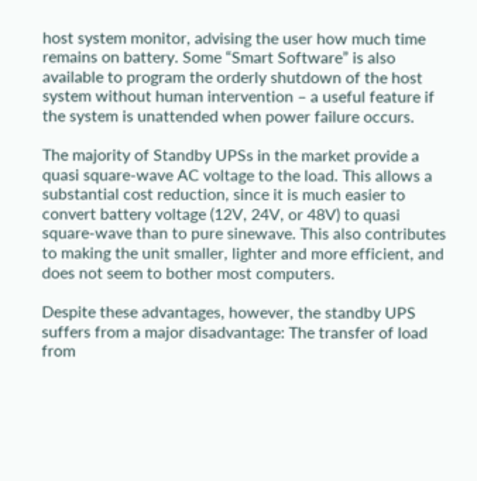host system monitor, advising the user how much time remains on battery. Some “Smart Software” is also available to program the orderly shutdown of the host system without human intervention – a useful feature if the system is unattended when power failure occurs.

The majority of Standby UPSs in the market provide a quasi square-wave AC voltage to the load. This allows a substantial cost reduction, since it is much easier to convert battery voltage (12V, 24V, or 48V) to quasi square-wave than to pure sinewave. This also contributes to making the unit smaller, lighter and more efficient, and does not seem to bother most computers.

Despite these advantages, however, the standby UPS suffers from a major disadvantage: The transfer of load from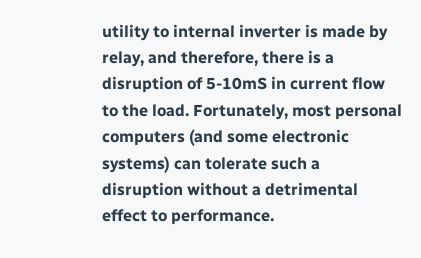utility to internal inverter is made by relay, and therefore, there is a disruption of 5-10mS in current flow to the load. Fortunately, most personal computers (and some electronic systems) can tolerate such a disruption without a detrimental effect to performance.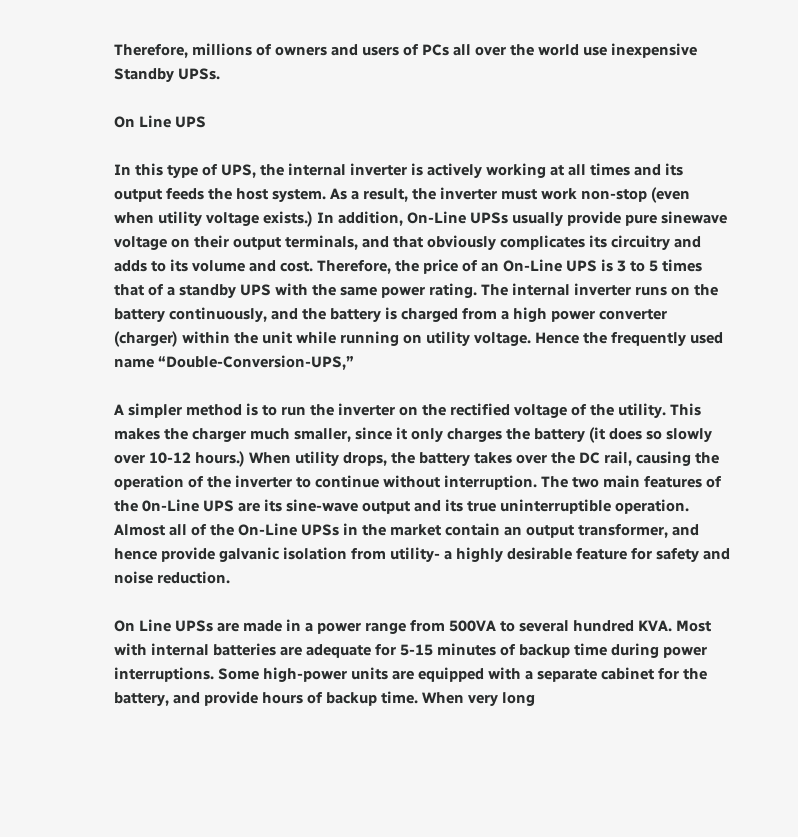Therefore, millions of owners and users of PCs all over the world use inexpensive Standby UPSs.

On Line UPS

In this type of UPS, the internal inverter is actively working at all times and its output feeds the host system. As a result, the inverter must work non-stop (even when utility voltage exists.) In addition, On-Line UPSs usually provide pure sinewave voltage on their output terminals, and that obviously complicates its circuitry and adds to its volume and cost. Therefore, the price of an On-Line UPS is 3 to 5 times that of a standby UPS with the same power rating. The internal inverter runs on the battery continuously, and the battery is charged from a high power converter (charger) within the unit while running on utility voltage. Hence the frequently used name “Double-Conversion-UPS,”

A simpler method is to run the inverter on the rectified voltage of the utility. This makes the charger much smaller, since it only charges the battery (it does so slowly over 10-12 hours.) When utility drops, the battery takes over the DC rail, causing the operation of the inverter to continue without interruption. The two main features of the 0n-Line UPS are its sine-wave output and its true uninterruptible operation. Almost all of the On-Line UPSs in the market contain an output transformer, and hence provide galvanic isolation from utility- a highly desirable feature for safety and noise reduction.

On Line UPSs are made in a power range from 500VA to several hundred KVA. Most with internal batteries are adequate for 5-15 minutes of backup time during power interruptions. Some high-power units are equipped with a separate cabinet for the battery, and provide hours of backup time. When very long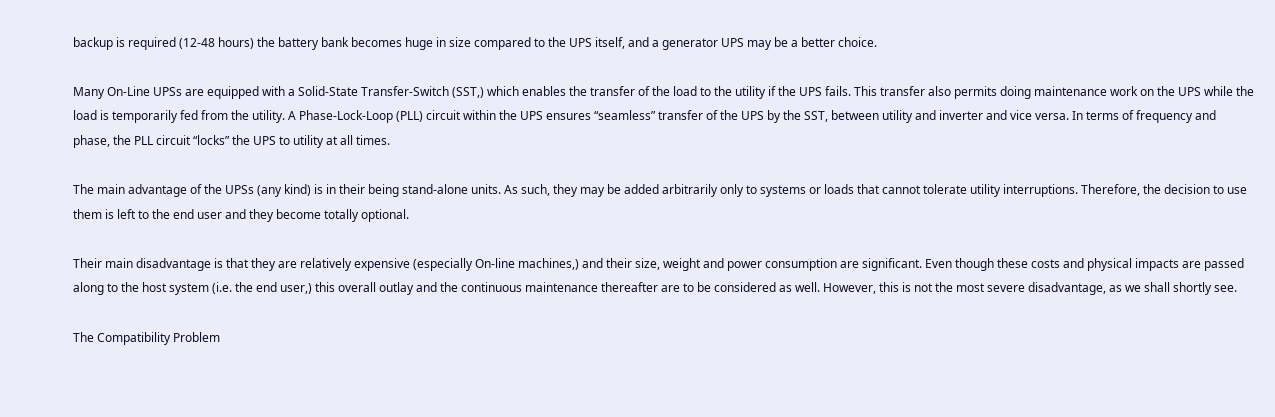backup is required (12-48 hours) the battery bank becomes huge in size compared to the UPS itself, and a generator UPS may be a better choice.

Many On-Line UPSs are equipped with a Solid-State Transfer-Switch (SST,) which enables the transfer of the load to the utility if the UPS fails. This transfer also permits doing maintenance work on the UPS while the load is temporarily fed from the utility. A Phase-Lock-Loop (PLL) circuit within the UPS ensures “seamless” transfer of the UPS by the SST, between utility and inverter and vice versa. In terms of frequency and phase, the PLL circuit “locks” the UPS to utility at all times.

The main advantage of the UPSs (any kind) is in their being stand-alone units. As such, they may be added arbitrarily only to systems or loads that cannot tolerate utility interruptions. Therefore, the decision to use them is left to the end user and they become totally optional.

Their main disadvantage is that they are relatively expensive (especially On-line machines,) and their size, weight and power consumption are significant. Even though these costs and physical impacts are passed along to the host system (i.e. the end user,) this overall outlay and the continuous maintenance thereafter are to be considered as well. However, this is not the most severe disadvantage, as we shall shortly see.

The Compatibility Problem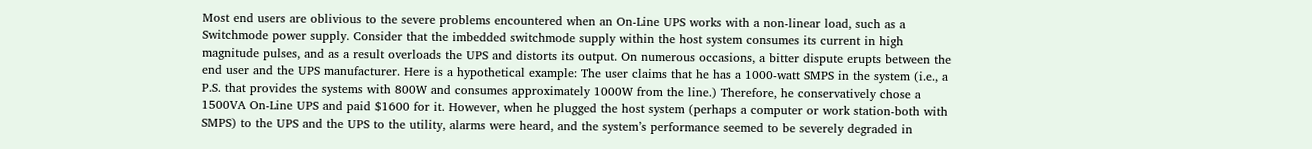Most end users are oblivious to the severe problems encountered when an On-Line UPS works with a non-linear load, such as a Switchmode power supply. Consider that the imbedded switchmode supply within the host system consumes its current in high magnitude pulses, and as a result overloads the UPS and distorts its output. On numerous occasions, a bitter dispute erupts between the end user and the UPS manufacturer. Here is a hypothetical example: The user claims that he has a 1000-watt SMPS in the system (i.e., a P.S. that provides the systems with 800W and consumes approximately 1000W from the line.) Therefore, he conservatively chose a 1500VA On-Line UPS and paid $1600 for it. However, when he plugged the host system (perhaps a computer or work station-both with SMPS) to the UPS and the UPS to the utility, alarms were heard, and the system’s performance seemed to be severely degraded in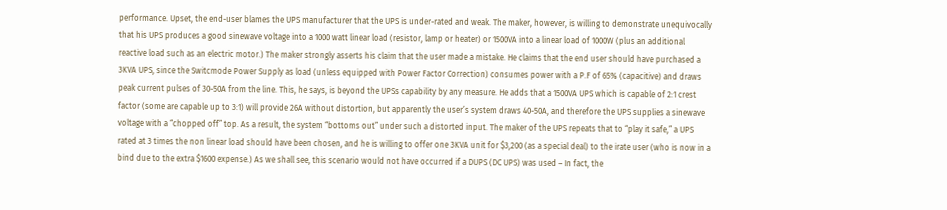performance. Upset, the end-user blames the UPS manufacturer that the UPS is under-rated and weak. The maker, however, is willing to demonstrate unequivocally that his UPS produces a good sinewave voltage into a 1000 watt linear load (resistor, lamp or heater) or 1500VA into a linear load of 1000W (plus an additional reactive load such as an electric motor.) The maker strongly asserts his claim that the user made a mistake. He claims that the end user should have purchased a 3KVA UPS, since the Switcmode Power Supply as load (unless equipped with Power Factor Correction) consumes power with a P.F of 65% (capacitive) and draws peak current pulses of 30-50A from the line. This, he says, is beyond the UPSs capability by any measure. He adds that a 1500VA UPS which is capable of 2:1 crest factor (some are capable up to 3:1) will provide 26A without distortion, but apparently the user’s system draws 40-50A, and therefore the UPS supplies a sinewave voltage with a “chopped off” top. As a result, the system “bottoms out” under such a distorted input. The maker of the UPS repeats that to “play it safe,” a UPS rated at 3 times the non linear load should have been chosen, and he is willing to offer one 3KVA unit for $3,200 (as a special deal) to the irate user (who is now in a bind due to the extra $1600 expense.) As we shall see, this scenario would not have occurred if a DUPS (DC UPS) was used – In fact, the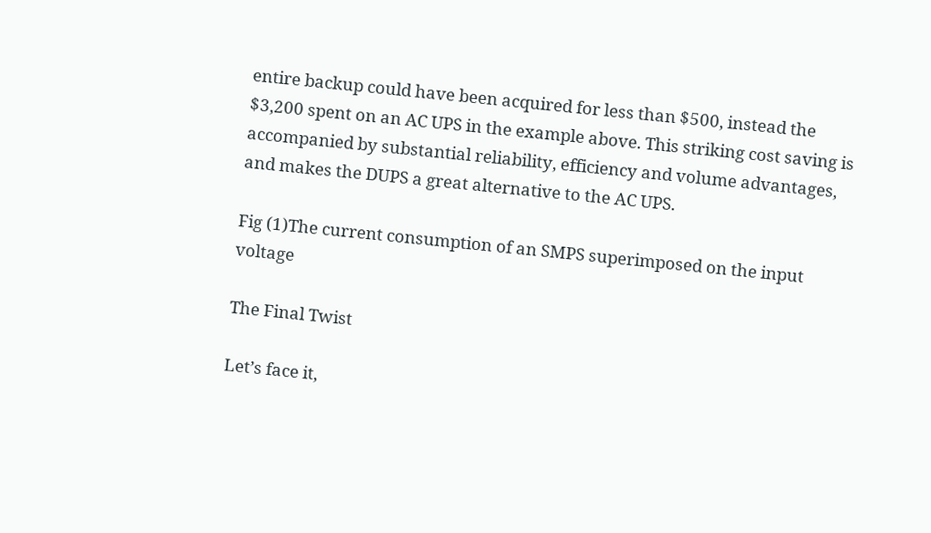entire backup could have been acquired for less than $500, instead the $3,200 spent on an AC UPS in the example above. This striking cost saving is accompanied by substantial reliability, efficiency and volume advantages, and makes the DUPS a great alternative to the AC UPS.

Fig (1)The current consumption of an SMPS superimposed on the input voltage

The Final Twist

Let’s face it,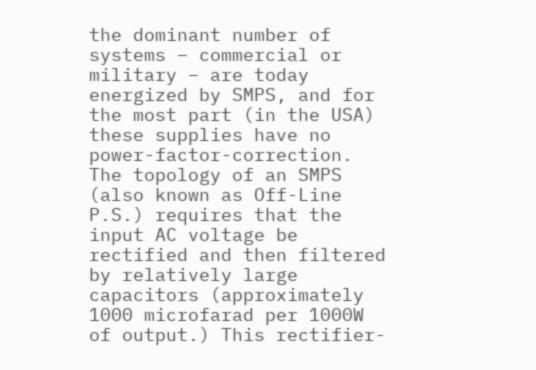the dominant number of systems – commercial or military – are today energized by SMPS, and for the most part (in the USA) these supplies have no power-factor-correction. The topology of an SMPS (also known as Off-Line P.S.) requires that the input AC voltage be rectified and then filtered by relatively large capacitors (approximately 1000 microfarad per 1000W of output.) This rectifier-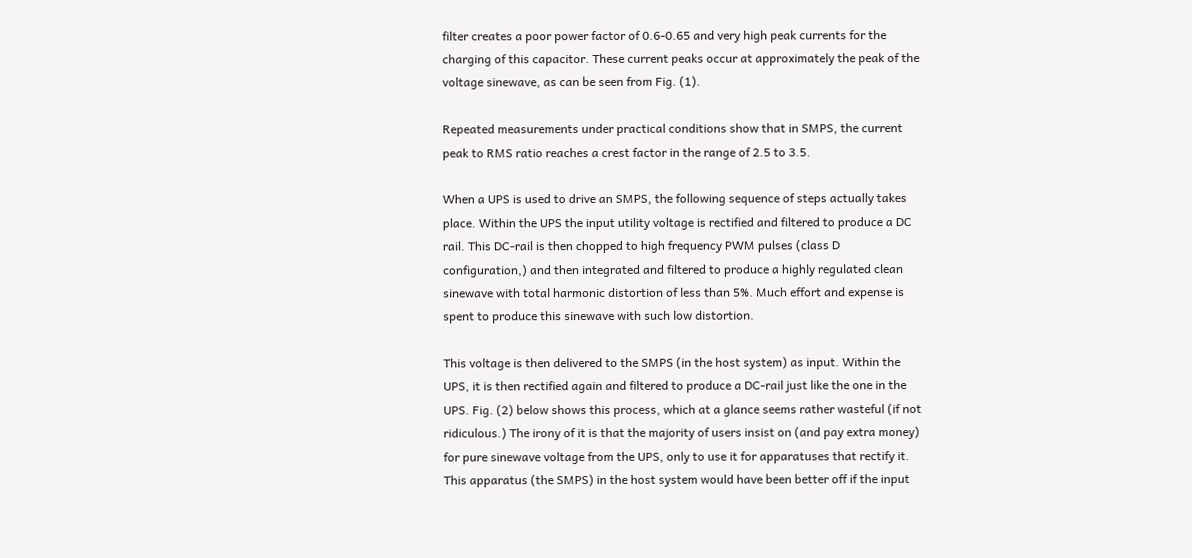filter creates a poor power factor of 0.6-0.65 and very high peak currents for the charging of this capacitor. These current peaks occur at approximately the peak of the voltage sinewave, as can be seen from Fig. (1).

Repeated measurements under practical conditions show that in SMPS, the current peak to RMS ratio reaches a crest factor in the range of 2.5 to 3.5.

When a UPS is used to drive an SMPS, the following sequence of steps actually takes place. Within the UPS the input utility voltage is rectified and filtered to produce a DC rail. This DC-rail is then chopped to high frequency PWM pulses (class D configuration,) and then integrated and filtered to produce a highly regulated clean sinewave with total harmonic distortion of less than 5%. Much effort and expense is spent to produce this sinewave with such low distortion.

This voltage is then delivered to the SMPS (in the host system) as input. Within the UPS, it is then rectified again and filtered to produce a DC-rail just like the one in the UPS. Fig. (2) below shows this process, which at a glance seems rather wasteful (if not ridiculous.) The irony of it is that the majority of users insist on (and pay extra money) for pure sinewave voltage from the UPS, only to use it for apparatuses that rectify it. This apparatus (the SMPS) in the host system would have been better off if the input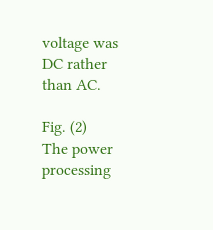voltage was DC rather than AC.

Fig. (2)
The power processing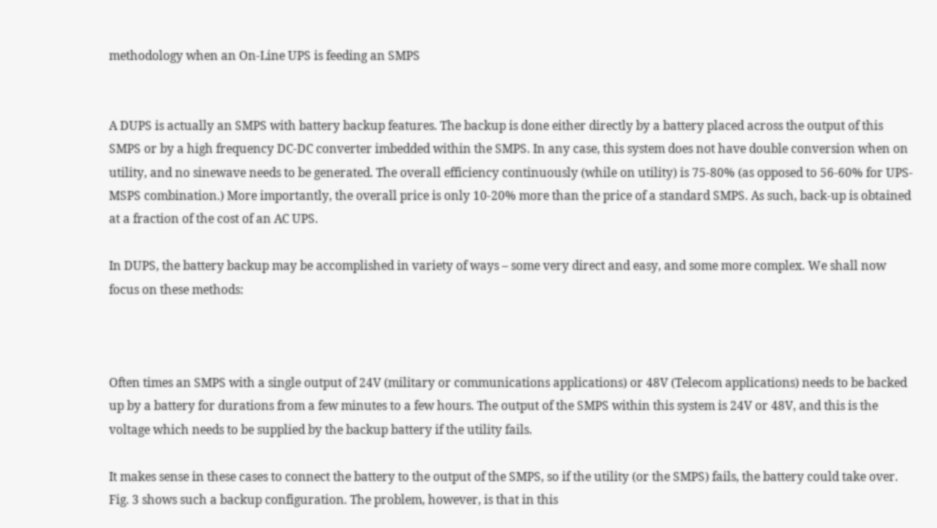methodology when an On-Line UPS is feeding an SMPS


A DUPS is actually an SMPS with battery backup features. The backup is done either directly by a battery placed across the output of this SMPS or by a high frequency DC-DC converter imbedded within the SMPS. In any case, this system does not have double conversion when on utility, and no sinewave needs to be generated. The overall efficiency continuously (while on utility) is 75-80% (as opposed to 56-60% for UPS-MSPS combination.) More importantly, the overall price is only 10-20% more than the price of a standard SMPS. As such, back-up is obtained at a fraction of the cost of an AC UPS.

In DUPS, the battery backup may be accomplished in variety of ways – some very direct and easy, and some more complex. We shall now focus on these methods:



Often times an SMPS with a single output of 24V (military or communications applications) or 48V (Telecom applications) needs to be backed up by a battery for durations from a few minutes to a few hours. The output of the SMPS within this system is 24V or 48V, and this is the voltage which needs to be supplied by the backup battery if the utility fails.

It makes sense in these cases to connect the battery to the output of the SMPS, so if the utility (or the SMPS) fails, the battery could take over. Fig. 3 shows such a backup configuration. The problem, however, is that in this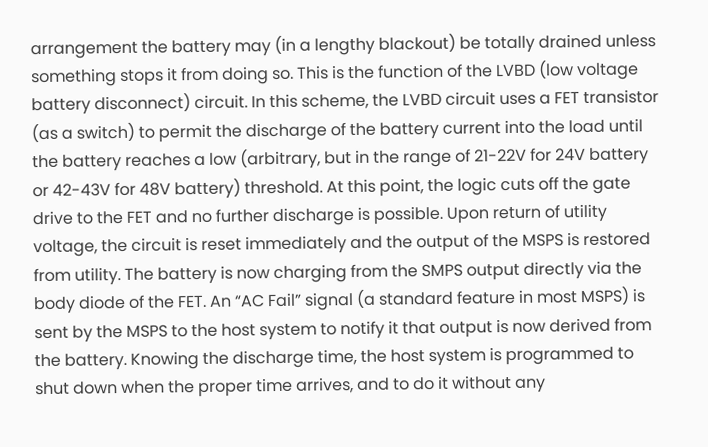arrangement the battery may (in a lengthy blackout) be totally drained unless something stops it from doing so. This is the function of the LVBD (low voltage battery disconnect) circuit. In this scheme, the LVBD circuit uses a FET transistor (as a switch) to permit the discharge of the battery current into the load until the battery reaches a low (arbitrary, but in the range of 21-22V for 24V battery or 42-43V for 48V battery) threshold. At this point, the logic cuts off the gate drive to the FET and no further discharge is possible. Upon return of utility voltage, the circuit is reset immediately and the output of the MSPS is restored from utility. The battery is now charging from the SMPS output directly via the body diode of the FET. An “AC Fail” signal (a standard feature in most MSPS) is sent by the MSPS to the host system to notify it that output is now derived from the battery. Knowing the discharge time, the host system is programmed to shut down when the proper time arrives, and to do it without any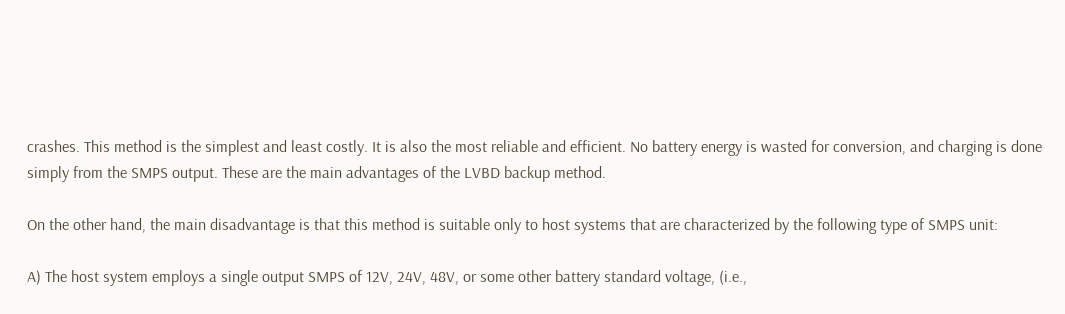crashes. This method is the simplest and least costly. It is also the most reliable and efficient. No battery energy is wasted for conversion, and charging is done simply from the SMPS output. These are the main advantages of the LVBD backup method.

On the other hand, the main disadvantage is that this method is suitable only to host systems that are characterized by the following type of SMPS unit:

A) The host system employs a single output SMPS of 12V, 24V, 48V, or some other battery standard voltage, (i.e.,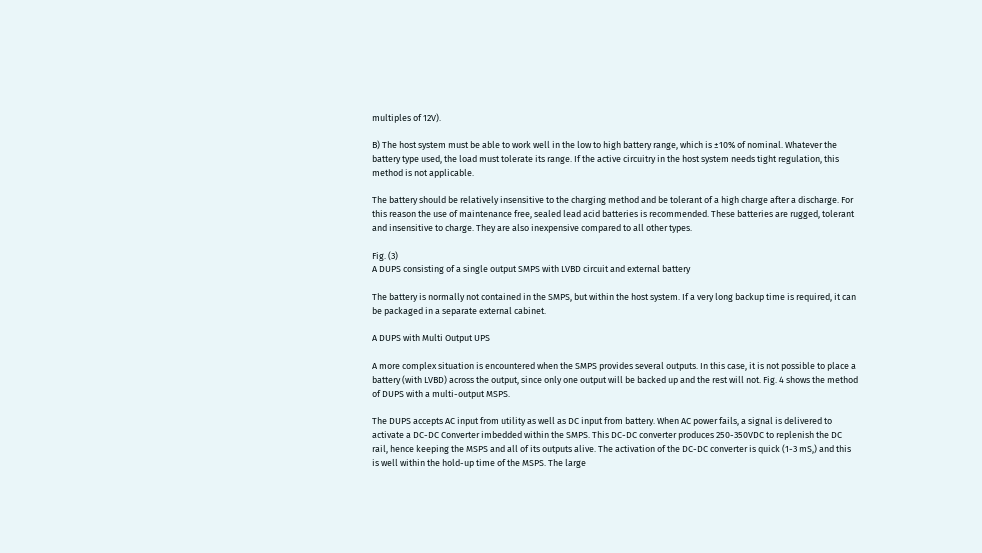multiples of 12V).

B) The host system must be able to work well in the low to high battery range, which is ±10% of nominal. Whatever the battery type used, the load must tolerate its range. If the active circuitry in the host system needs tight regulation, this method is not applicable.

The battery should be relatively insensitive to the charging method and be tolerant of a high charge after a discharge. For this reason the use of maintenance free, sealed lead acid batteries is recommended. These batteries are rugged, tolerant and insensitive to charge. They are also inexpensive compared to all other types.

Fig. (3)
A DUPS consisting of a single output SMPS with LVBD circuit and external battery

The battery is normally not contained in the SMPS, but within the host system. If a very long backup time is required, it can be packaged in a separate external cabinet.

A DUPS with Multi Output UPS

A more complex situation is encountered when the SMPS provides several outputs. In this case, it is not possible to place a battery (with LVBD) across the output, since only one output will be backed up and the rest will not. Fig. 4 shows the method of DUPS with a multi-output MSPS.

The DUPS accepts AC input from utility as well as DC input from battery. When AC power fails, a signal is delivered to activate a DC-DC Converter imbedded within the SMPS. This DC-DC converter produces 250-350VDC to replenish the DC rail, hence keeping the MSPS and all of its outputs alive. The activation of the DC-DC converter is quick (1-3 mS,) and this is well within the hold-up time of the MSPS. The large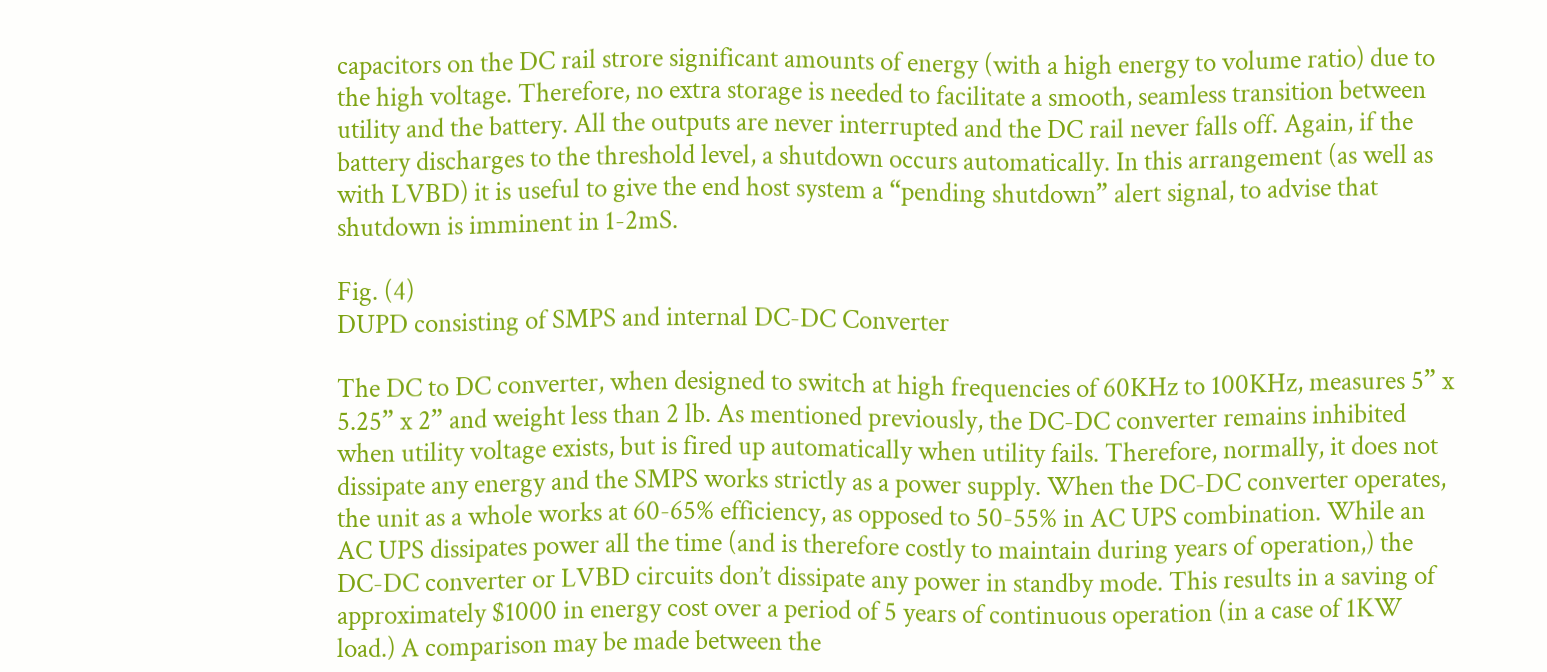capacitors on the DC rail strore significant amounts of energy (with a high energy to volume ratio) due to the high voltage. Therefore, no extra storage is needed to facilitate a smooth, seamless transition between utility and the battery. All the outputs are never interrupted and the DC rail never falls off. Again, if the battery discharges to the threshold level, a shutdown occurs automatically. In this arrangement (as well as with LVBD) it is useful to give the end host system a “pending shutdown” alert signal, to advise that shutdown is imminent in 1-2mS.

Fig. (4)
DUPD consisting of SMPS and internal DC-DC Converter

The DC to DC converter, when designed to switch at high frequencies of 60KHz to 100KHz, measures 5” x 5.25” x 2” and weight less than 2 lb. As mentioned previously, the DC-DC converter remains inhibited when utility voltage exists, but is fired up automatically when utility fails. Therefore, normally, it does not dissipate any energy and the SMPS works strictly as a power supply. When the DC-DC converter operates, the unit as a whole works at 60-65% efficiency, as opposed to 50-55% in AC UPS combination. While an AC UPS dissipates power all the time (and is therefore costly to maintain during years of operation,) the DC-DC converter or LVBD circuits don’t dissipate any power in standby mode. This results in a saving of approximately $1000 in energy cost over a period of 5 years of continuous operation (in a case of 1KW load.) A comparison may be made between the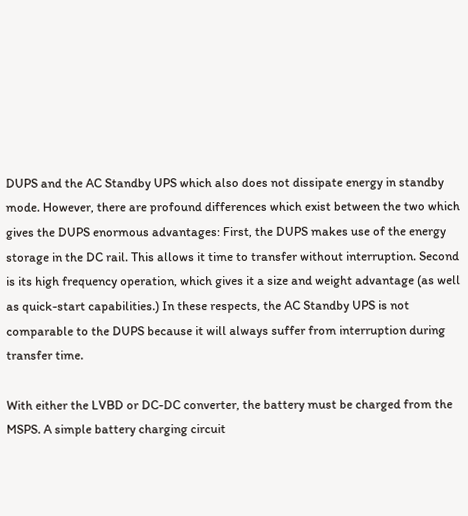DUPS and the AC Standby UPS which also does not dissipate energy in standby mode. However, there are profound differences which exist between the two which gives the DUPS enormous advantages: First, the DUPS makes use of the energy storage in the DC rail. This allows it time to transfer without interruption. Second is its high frequency operation, which gives it a size and weight advantage (as well as quick-start capabilities.) In these respects, the AC Standby UPS is not comparable to the DUPS because it will always suffer from interruption during transfer time.

With either the LVBD or DC-DC converter, the battery must be charged from the MSPS. A simple battery charging circuit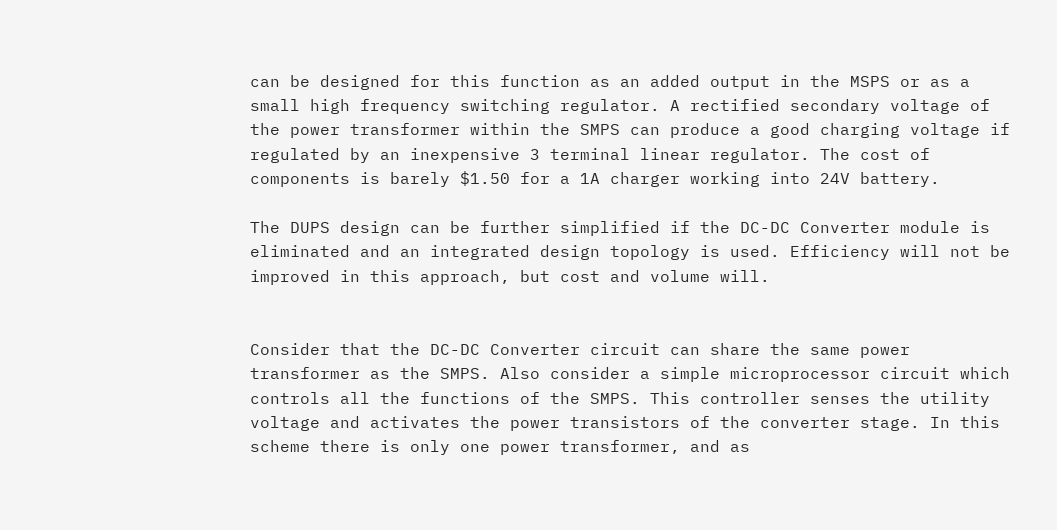can be designed for this function as an added output in the MSPS or as a small high frequency switching regulator. A rectified secondary voltage of the power transformer within the SMPS can produce a good charging voltage if regulated by an inexpensive 3 terminal linear regulator. The cost of components is barely $1.50 for a 1A charger working into 24V battery.

The DUPS design can be further simplified if the DC-DC Converter module is eliminated and an integrated design topology is used. Efficiency will not be improved in this approach, but cost and volume will.


Consider that the DC-DC Converter circuit can share the same power transformer as the SMPS. Also consider a simple microprocessor circuit which controls all the functions of the SMPS. This controller senses the utility voltage and activates the power transistors of the converter stage. In this scheme there is only one power transformer, and as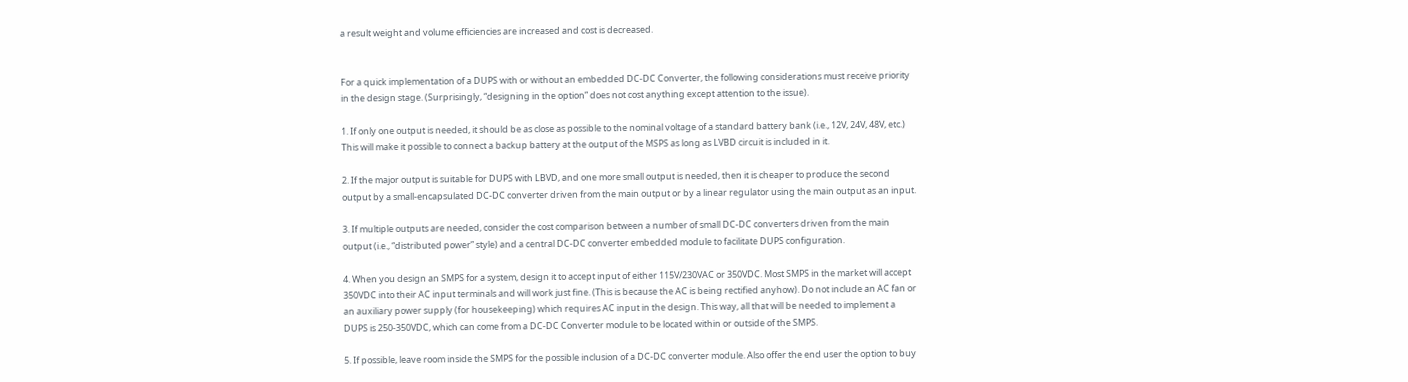a result weight and volume efficiencies are increased and cost is decreased.


For a quick implementation of a DUPS with or without an embedded DC-DC Converter, the following considerations must receive priority in the design stage. (Surprisingly, “designing in the option” does not cost anything except attention to the issue).

1. If only one output is needed, it should be as close as possible to the nominal voltage of a standard battery bank (i.e., 12V, 24V, 48V, etc.) This will make it possible to connect a backup battery at the output of the MSPS as long as LVBD circuit is included in it.

2. If the major output is suitable for DUPS with LBVD, and one more small output is needed, then it is cheaper to produce the second output by a small-encapsulated DC-DC converter driven from the main output or by a linear regulator using the main output as an input.

3. If multiple outputs are needed, consider the cost comparison between a number of small DC-DC converters driven from the main output (i.e., “distributed power” style) and a central DC-DC converter embedded module to facilitate DUPS configuration.

4. When you design an SMPS for a system, design it to accept input of either 115V/230VAC or 350VDC. Most SMPS in the market will accept 350VDC into their AC input terminals and will work just fine. (This is because the AC is being rectified anyhow). Do not include an AC fan or an auxiliary power supply (for housekeeping) which requires AC input in the design. This way, all that will be needed to implement a DUPS is 250-350VDC, which can come from a DC-DC Converter module to be located within or outside of the SMPS.

5. If possible, leave room inside the SMPS for the possible inclusion of a DC-DC converter module. Also offer the end user the option to buy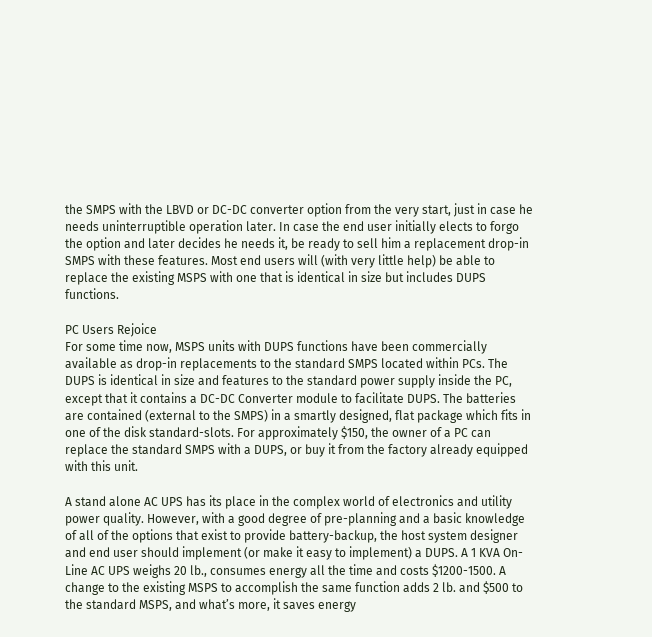the SMPS with the LBVD or DC-DC converter option from the very start, just in case he needs uninterruptible operation later. In case the end user initially elects to forgo the option and later decides he needs it, be ready to sell him a replacement drop-in SMPS with these features. Most end users will (with very little help) be able to replace the existing MSPS with one that is identical in size but includes DUPS functions.

PC Users Rejoice
For some time now, MSPS units with DUPS functions have been commercially available as drop-in replacements to the standard SMPS located within PCs. The DUPS is identical in size and features to the standard power supply inside the PC, except that it contains a DC-DC Converter module to facilitate DUPS. The batteries are contained (external to the SMPS) in a smartly designed, flat package which fits in one of the disk standard-slots. For approximately $150, the owner of a PC can replace the standard SMPS with a DUPS, or buy it from the factory already equipped with this unit.

A stand alone AC UPS has its place in the complex world of electronics and utility power quality. However, with a good degree of pre-planning and a basic knowledge of all of the options that exist to provide battery-backup, the host system designer and end user should implement (or make it easy to implement) a DUPS. A 1 KVA On-Line AC UPS weighs 20 lb., consumes energy all the time and costs $1200-1500. A change to the existing MSPS to accomplish the same function adds 2 lb. and $500 to the standard MSPS, and what’s more, it saves energy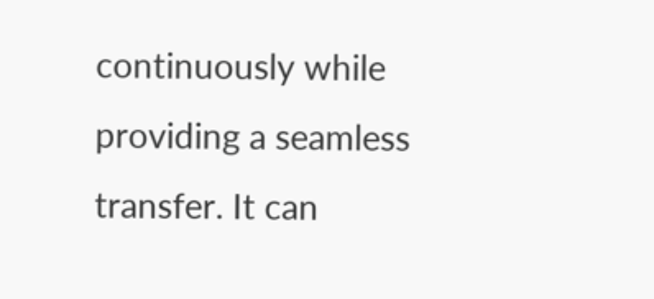continuously while providing a seamless transfer. It can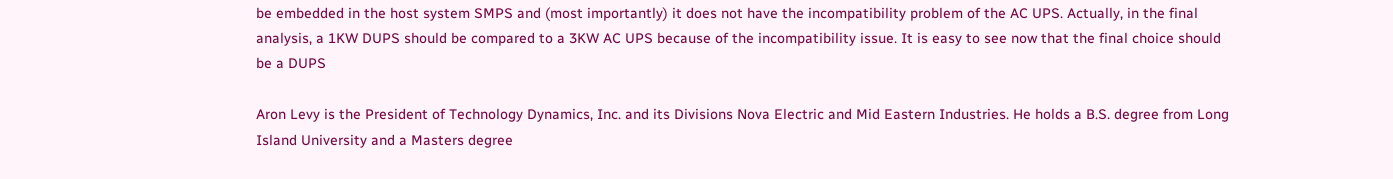be embedded in the host system SMPS and (most importantly) it does not have the incompatibility problem of the AC UPS. Actually, in the final analysis, a 1KW DUPS should be compared to a 3KW AC UPS because of the incompatibility issue. It is easy to see now that the final choice should be a DUPS

Aron Levy is the President of Technology Dynamics, Inc. and its Divisions Nova Electric and Mid Eastern Industries. He holds a B.S. degree from Long Island University and a Masters degree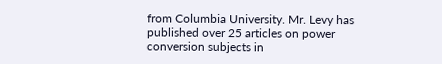from Columbia University. Mr. Levy has published over 25 articles on power conversion subjects in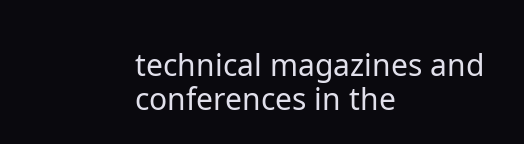technical magazines and conferences in the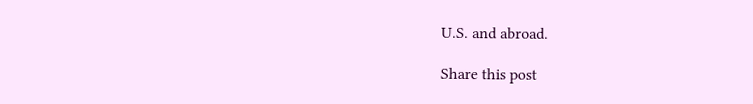U.S. and abroad.

Share this post